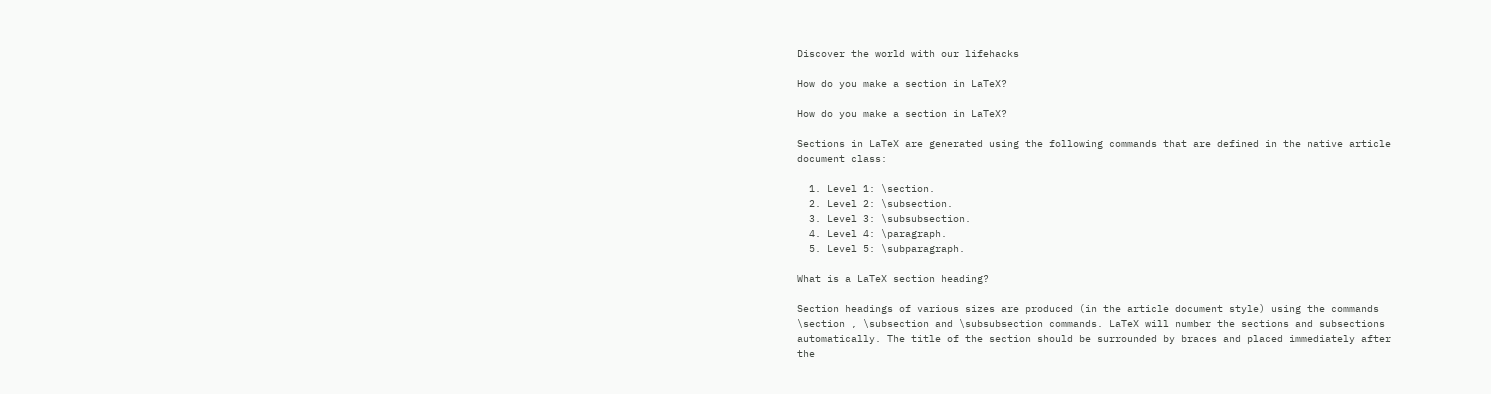Discover the world with our lifehacks

How do you make a section in LaTeX?

How do you make a section in LaTeX?

Sections in LaTeX are generated using the following commands that are defined in the native article document class:

  1. Level 1: \section.
  2. Level 2: \subsection.
  3. Level 3: \subsubsection.
  4. Level 4: \paragraph.
  5. Level 5: \subparagraph.

What is a LaTeX section heading?

Section headings of various sizes are produced (in the article document style) using the commands \section , \subsection and \subsubsection commands. LaTeX will number the sections and subsections automatically. The title of the section should be surrounded by braces and placed immediately after the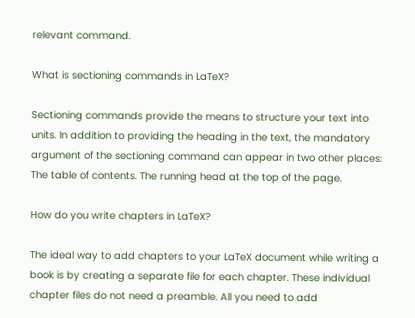relevant command.

What is sectioning commands in LaTeX?

Sectioning commands provide the means to structure your text into units. In addition to providing the heading in the text, the mandatory argument of the sectioning command can appear in two other places: The table of contents. The running head at the top of the page.

How do you write chapters in LaTeX?

The ideal way to add chapters to your LaTeX document while writing a book is by creating a separate file for each chapter. These individual chapter files do not need a preamble. All you need to add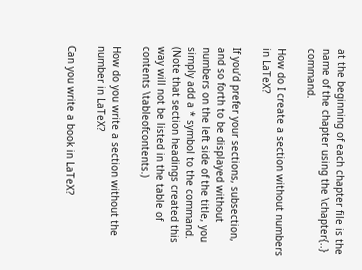at the beginning of each chapter file is the name of the chapter using the \chapter{..} command.

How do I create a section without numbers in LaTeX?

If you’d prefer your sections, subsection, and so forth to be displayed without numbers on the left side of the title, you simply add a * symbol to the command. (Note that section headings created this way will not be listed in the table of contents \tableofcontents.)

How do you write a section without the number in LaTeX?

Can you write a book in LaTeX?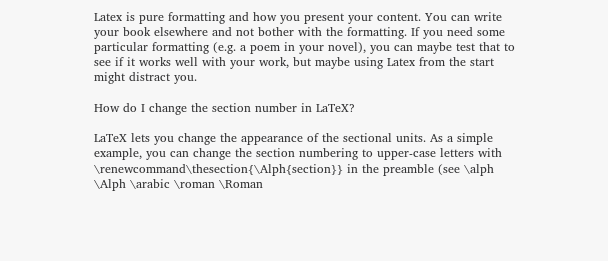Latex is pure formatting and how you present your content. You can write your book elsewhere and not bother with the formatting. If you need some particular formatting (e.g. a poem in your novel), you can maybe test that to see if it works well with your work, but maybe using Latex from the start might distract you.

How do I change the section number in LaTeX?

LaTeX lets you change the appearance of the sectional units. As a simple example, you can change the section numbering to upper-case letters with \renewcommand\thesection{\Alph{section}} in the preamble (see \alph \Alph \arabic \roman \Roman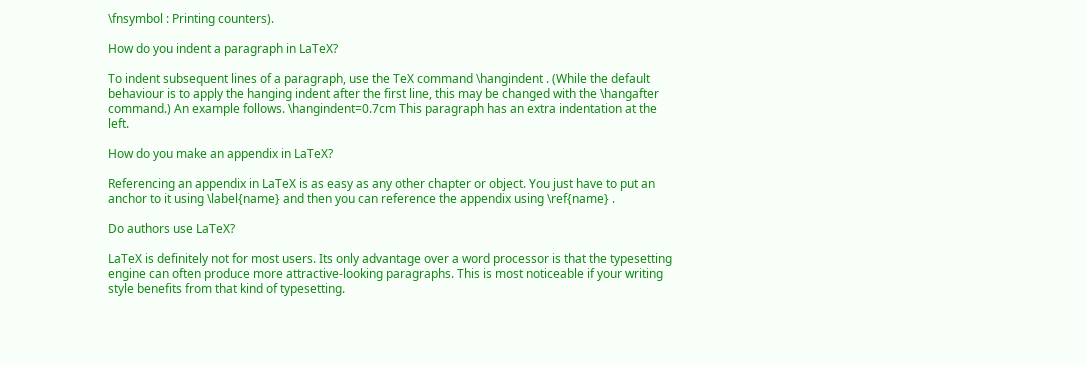\fnsymbol : Printing counters).

How do you indent a paragraph in LaTeX?

To indent subsequent lines of a paragraph, use the TeX command \hangindent . (While the default behaviour is to apply the hanging indent after the first line, this may be changed with the \hangafter command.) An example follows. \hangindent=0.7cm This paragraph has an extra indentation at the left.

How do you make an appendix in LaTeX?

Referencing an appendix in LaTeX is as easy as any other chapter or object. You just have to put an anchor to it using \label{name} and then you can reference the appendix using \ref{name} .

Do authors use LaTeX?

LaTeX is definitely not for most users. Its only advantage over a word processor is that the typesetting engine can often produce more attractive-looking paragraphs. This is most noticeable if your writing style benefits from that kind of typesetting.